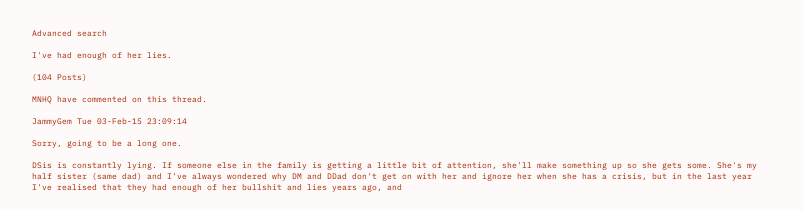Advanced search

I've had enough of her lies.

(104 Posts)

MNHQ have commented on this thread.

JammyGem Tue 03-Feb-15 23:09:14

Sorry, going to be a long one.

DSis is constantly lying. If someone else in the family is getting a little bit of attention, she'll make something up so she gets some. She's my half sister (same dad) and I've always wondered why DM and DDad don't get on with her and ignore her when she has a crisis, but in the last year I've realised that they had enough of her bullshit and lies years ago, and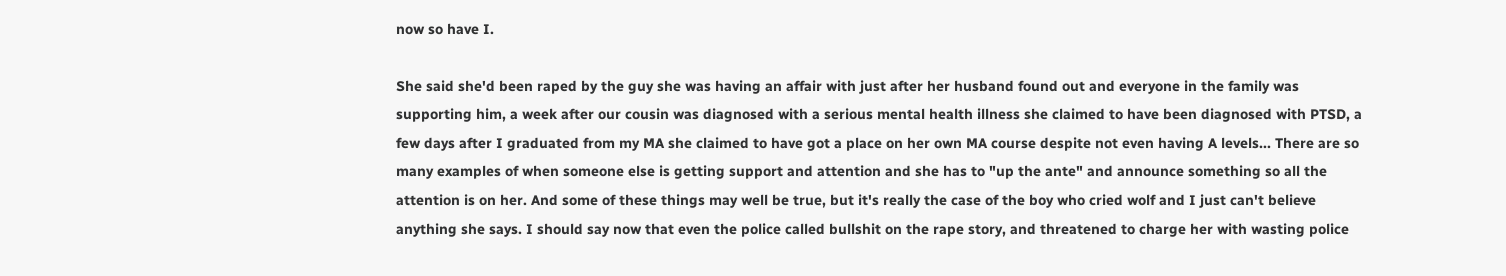now so have I.

She said she'd been raped by the guy she was having an affair with just after her husband found out and everyone in the family was supporting him, a week after our cousin was diagnosed with a serious mental health illness she claimed to have been diagnosed with PTSD, a few days after I graduated from my MA she claimed to have got a place on her own MA course despite not even having A levels... There are so many examples of when someone else is getting support and attention and she has to "up the ante" and announce something so all the attention is on her. And some of these things may well be true, but it's really the case of the boy who cried wolf and I just can't believe anything she says. I should say now that even the police called bullshit on the rape story, and threatened to charge her with wasting police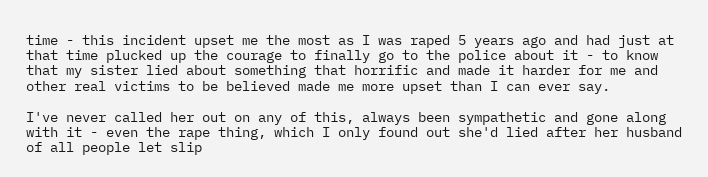time - this incident upset me the most as I was raped 5 years ago and had just at that time plucked up the courage to finally go to the police about it - to know that my sister lied about something that horrific and made it harder for me and other real victims to be believed made me more upset than I can ever say.

I've never called her out on any of this, always been sympathetic and gone along with it - even the rape thing, which I only found out she'd lied after her husband of all people let slip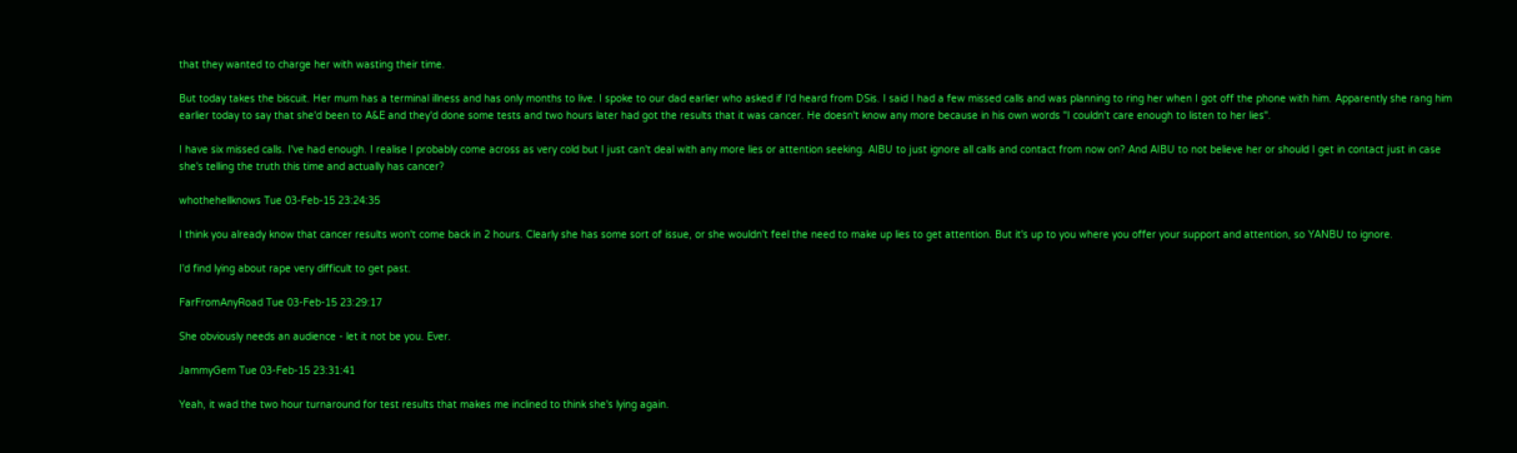that they wanted to charge her with wasting their time.

But today takes the biscuit. Her mum has a terminal illness and has only months to live. I spoke to our dad earlier who asked if I'd heard from DSis. I said I had a few missed calls and was planning to ring her when I got off the phone with him. Apparently she rang him earlier today to say that she'd been to A&E and they'd done some tests and two hours later had got the results that it was cancer. He doesn't know any more because in his own words "I couldn't care enough to listen to her lies".

I have six missed calls. I've had enough. I realise I probably come across as very cold but I just can't deal with any more lies or attention seeking. AIBU to just ignore all calls and contact from now on? And AIBU to not believe her or should I get in contact just in case she's telling the truth this time and actually has cancer?

whothehellknows Tue 03-Feb-15 23:24:35

I think you already know that cancer results won't come back in 2 hours. Clearly she has some sort of issue, or she wouldn't feel the need to make up lies to get attention. But it's up to you where you offer your support and attention, so YANBU to ignore.

I'd find lying about rape very difficult to get past.

FarFromAnyRoad Tue 03-Feb-15 23:29:17

She obviously needs an audience - let it not be you. Ever.

JammyGem Tue 03-Feb-15 23:31:41

Yeah, it wad the two hour turnaround for test results that makes me inclined to think she's lying again.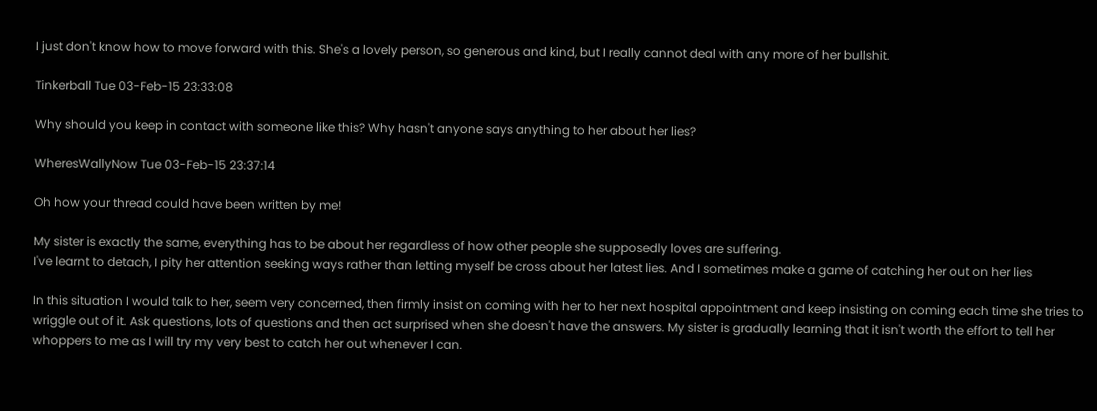I just don't know how to move forward with this. She's a lovely person, so generous and kind, but I really cannot deal with any more of her bullshit.

Tinkerball Tue 03-Feb-15 23:33:08

Why should you keep in contact with someone like this? Why hasn't anyone says anything to her about her lies?

WheresWallyNow Tue 03-Feb-15 23:37:14

Oh how your thread could have been written by me!

My sister is exactly the same, everything has to be about her regardless of how other people she supposedly loves are suffering.
I've learnt to detach, I pity her attention seeking ways rather than letting myself be cross about her latest lies. And I sometimes make a game of catching her out on her lies

In this situation I would talk to her, seem very concerned, then firmly insist on coming with her to her next hospital appointment and keep insisting on coming each time she tries to wriggle out of it. Ask questions, lots of questions and then act surprised when she doesn't have the answers. My sister is gradually learning that it isn't worth the effort to tell her whoppers to me as I will try my very best to catch her out whenever I can.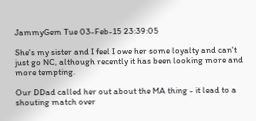JammyGem Tue 03-Feb-15 23:39:05

She's my sister and I feel I owe her some loyalty and can't just go NC, although recently it has been looking more and more tempting.

Our DDad called her out about the MA thing - it lead to a shouting match over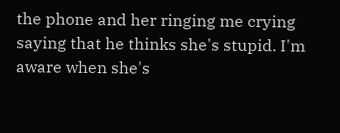the phone and her ringing me crying saying that he thinks she's stupid. I'm aware when she's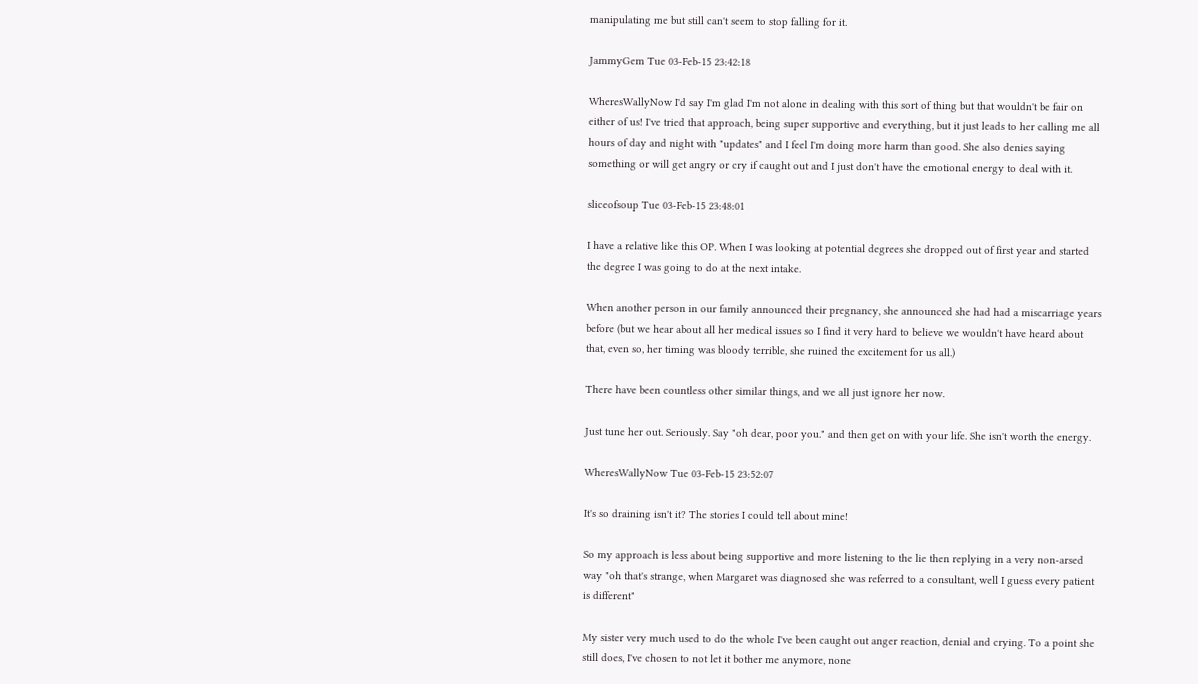manipulating me but still can't seem to stop falling for it.

JammyGem Tue 03-Feb-15 23:42:18

WheresWallyNow I'd say I'm glad I'm not alone in dealing with this sort of thing but that wouldn't be fair on either of us! I've tried that approach, being super supportive and everything, but it just leads to her calling me all hours of day and night with "updates" and I feel I'm doing more harm than good. She also denies saying something or will get angry or cry if caught out and I just don't have the emotional energy to deal with it.

sliceofsoup Tue 03-Feb-15 23:48:01

I have a relative like this OP. When I was looking at potential degrees she dropped out of first year and started the degree I was going to do at the next intake.

When another person in our family announced their pregnancy, she announced she had had a miscarriage years before (but we hear about all her medical issues so I find it very hard to believe we wouldn't have heard about that, even so, her timing was bloody terrible, she ruined the excitement for us all.)

There have been countless other similar things, and we all just ignore her now.

Just tune her out. Seriously. Say "oh dear, poor you." and then get on with your life. She isn't worth the energy.

WheresWallyNow Tue 03-Feb-15 23:52:07

It's so draining isn't it? The stories I could tell about mine!

So my approach is less about being supportive and more listening to the lie then replying in a very non-arsed way "oh that's strange, when Margaret was diagnosed she was referred to a consultant, well I guess every patient is different"

My sister very much used to do the whole I've been caught out anger reaction, denial and crying. To a point she still does, I've chosen to not let it bother me anymore, none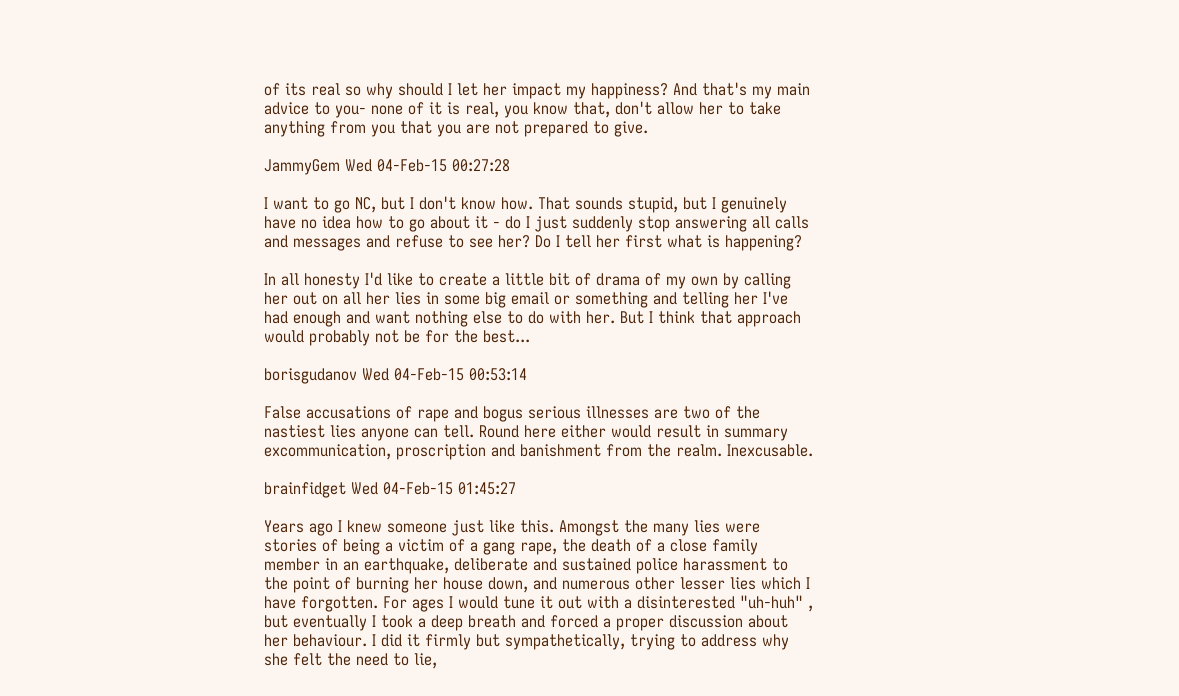of its real so why should I let her impact my happiness? And that's my main advice to you- none of it is real, you know that, don't allow her to take anything from you that you are not prepared to give.

JammyGem Wed 04-Feb-15 00:27:28

I want to go NC, but I don't know how. That sounds stupid, but I genuinely have no idea how to go about it - do I just suddenly stop answering all calls and messages and refuse to see her? Do I tell her first what is happening?

In all honesty I'd like to create a little bit of drama of my own by calling her out on all her lies in some big email or something and telling her I've had enough and want nothing else to do with her. But I think that approach would probably not be for the best...

borisgudanov Wed 04-Feb-15 00:53:14

False accusations of rape and bogus serious illnesses are two of the nastiest lies anyone can tell. Round here either would result in summary excommunication, proscription and banishment from the realm. Inexcusable.

brainfidget Wed 04-Feb-15 01:45:27

Years ago I knew someone just like this. Amongst the many lies were stories of being a victim of a gang rape, the death of a close family member in an earthquake, deliberate and sustained police harassment to the point of burning her house down, and numerous other lesser lies which I have forgotten. For ages I would tune it out with a disinterested "uh-huh" , but eventually I took a deep breath and forced a proper discussion about her behaviour. I did it firmly but sympathetically, trying to address why she felt the need to lie,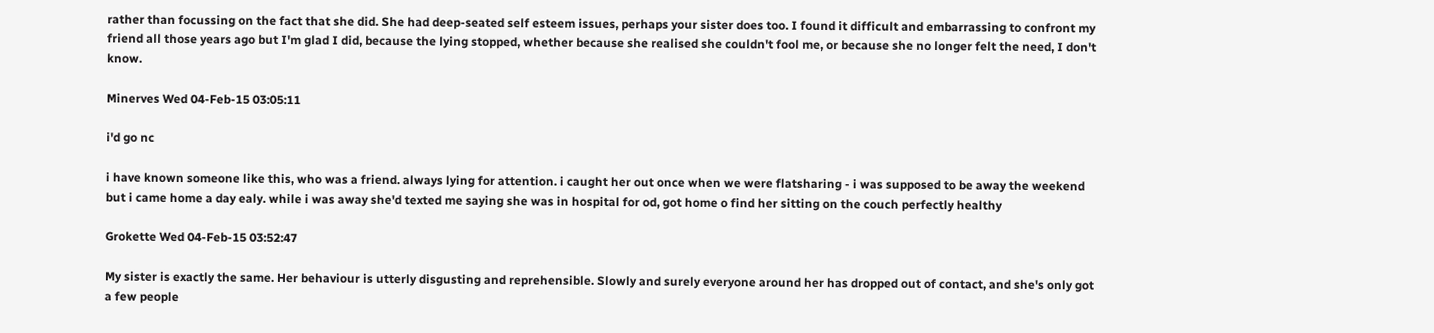rather than focussing on the fact that she did. She had deep-seated self esteem issues, perhaps your sister does too. I found it difficult and embarrassing to confront my friend all those years ago but I'm glad I did, because the lying stopped, whether because she realised she couldn't fool me, or because she no longer felt the need, I don't know.

Minerves Wed 04-Feb-15 03:05:11

i'd go nc

i have known someone like this, who was a friend. always lying for attention. i caught her out once when we were flatsharing - i was supposed to be away the weekend but i came home a day ealy. while i was away she'd texted me saying she was in hospital for od, got home o find her sitting on the couch perfectly healthy

Grokette Wed 04-Feb-15 03:52:47

My sister is exactly the same. Her behaviour is utterly disgusting and reprehensible. Slowly and surely everyone around her has dropped out of contact, and she's only got a few people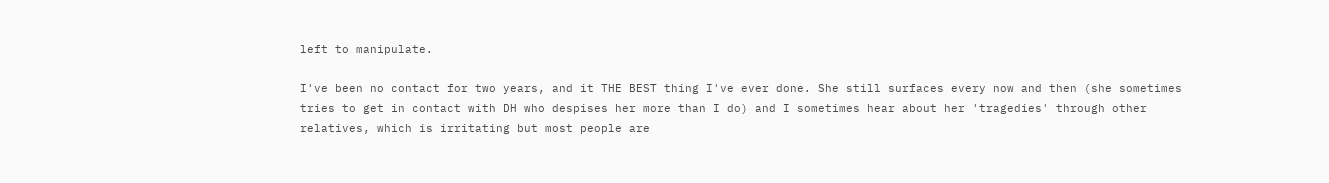left to manipulate.

I've been no contact for two years, and it THE BEST thing I've ever done. She still surfaces every now and then (she sometimes tries to get in contact with DH who despises her more than I do) and I sometimes hear about her 'tragedies' through other relatives, which is irritating but most people are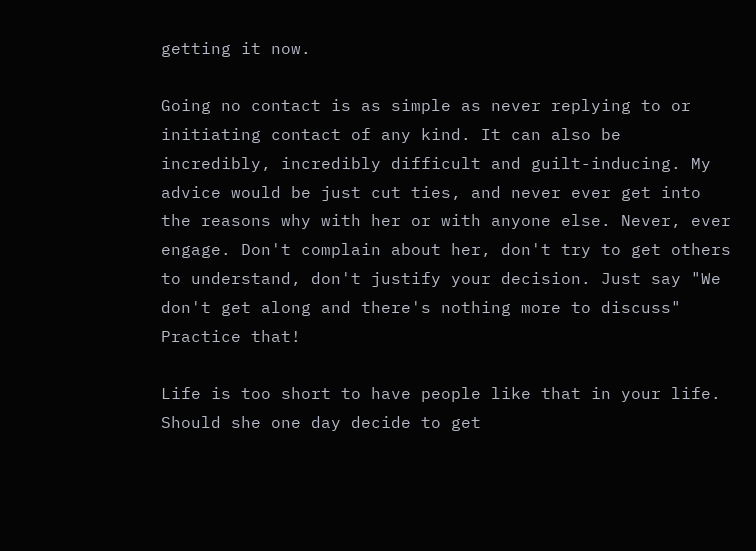getting it now.

Going no contact is as simple as never replying to or initiating contact of any kind. It can also be incredibly, incredibly difficult and guilt-inducing. My advice would be just cut ties, and never ever get into the reasons why with her or with anyone else. Never, ever engage. Don't complain about her, don't try to get others to understand, don't justify your decision. Just say "We don't get along and there's nothing more to discuss" Practice that!

Life is too short to have people like that in your life. Should she one day decide to get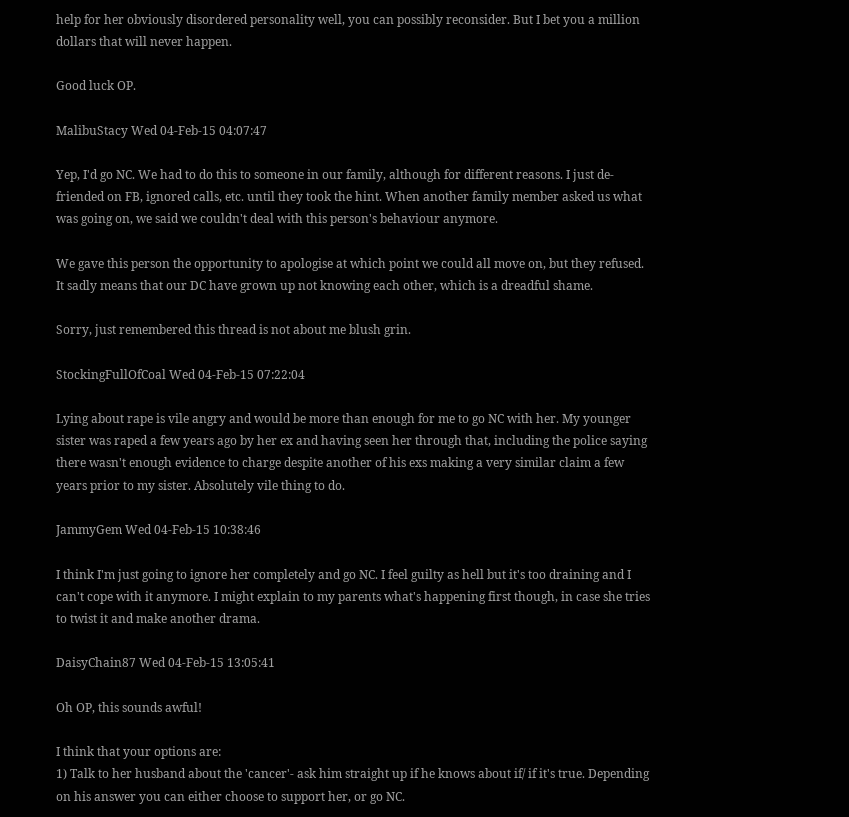help for her obviously disordered personality well, you can possibly reconsider. But I bet you a million dollars that will never happen.

Good luck OP.

MalibuStacy Wed 04-Feb-15 04:07:47

Yep, I'd go NC. We had to do this to someone in our family, although for different reasons. I just de-friended on FB, ignored calls, etc. until they took the hint. When another family member asked us what was going on, we said we couldn't deal with this person's behaviour anymore.

We gave this person the opportunity to apologise at which point we could all move on, but they refused. It sadly means that our DC have grown up not knowing each other, which is a dreadful shame.

Sorry, just remembered this thread is not about me blush grin.

StockingFullOfCoal Wed 04-Feb-15 07:22:04

Lying about rape is vile angry and would be more than enough for me to go NC with her. My younger sister was raped a few years ago by her ex and having seen her through that, including the police saying there wasn't enough evidence to charge despite another of his exs making a very similar claim a few years prior to my sister. Absolutely vile thing to do.

JammyGem Wed 04-Feb-15 10:38:46

I think I'm just going to ignore her completely and go NC. I feel guilty as hell but it's too draining and I can't cope with it anymore. I might explain to my parents what's happening first though, in case she tries to twist it and make another drama.

DaisyChain87 Wed 04-Feb-15 13:05:41

Oh OP, this sounds awful!

I think that your options are:
1) Talk to her husband about the 'cancer'- ask him straight up if he knows about if/ if it's true. Depending on his answer you can either choose to support her, or go NC.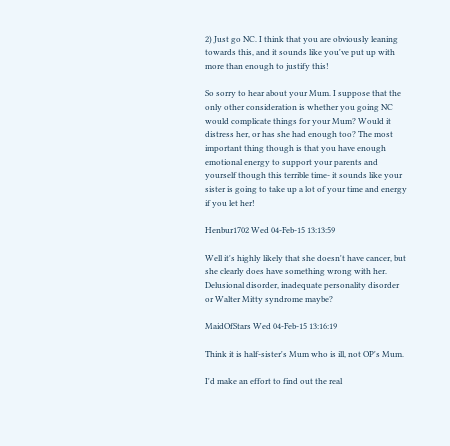2) Just go NC. I think that you are obviously leaning towards this, and it sounds like you've put up with more than enough to justify this!

So sorry to hear about your Mum. I suppose that the only other consideration is whether you going NC would complicate things for your Mum? Would it distress her, or has she had enough too? The most important thing though is that you have enough emotional energy to support your parents and yourself though this terrible time- it sounds like your sister is going to take up a lot of your time and energy if you let her!

Henbur1702 Wed 04-Feb-15 13:13:59

Well it's highly likely that she doesn't have cancer, but she clearly does have something wrong with her. Delusional disorder, inadequate personality disorder or Walter Mitty syndrome maybe?

MaidOfStars Wed 04-Feb-15 13:16:19

Think it is half-sister's Mum who is ill, not OP's Mum.

I'd make an effort to find out the real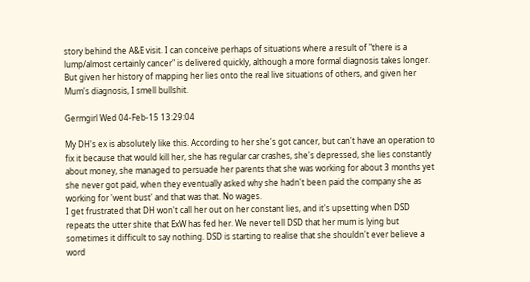story behind the A&E visit. I can conceive perhaps of situations where a result of "there is a lump/almost certainly cancer" is delivered quickly, although a more formal diagnosis takes longer. But given her history of mapping her lies onto the real live situations of others, and given her Mum's diagnosis, I smell bullshit.

Germgirl Wed 04-Feb-15 13:29:04

My DH's ex is absolutely like this. According to her she's got cancer, but can't have an operation to fix it because that would kill her, she has regular car crashes, she's depressed, she lies constantly about money, she managed to persuade her parents that she was working for about 3 months yet she never got paid, when they eventually asked why she hadn't been paid the company she as working for 'went bust' and that was that. No wages.
I get frustrated that DH won't call her out on her constant lies, and it's upsetting when DSD repeats the utter shite that ExW has fed her. We never tell DSD that her mum is lying but sometimes it difficult to say nothing. DSD is starting to realise that she shouldn't ever believe a word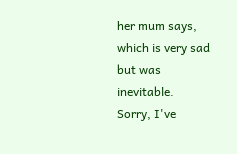her mum says, which is very sad but was inevitable.
Sorry, I've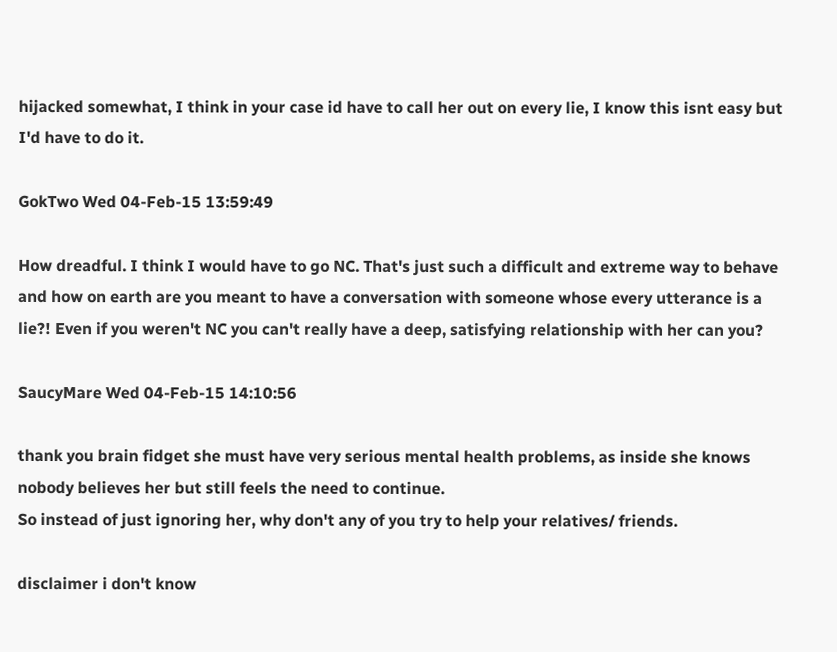hijacked somewhat, I think in your case id have to call her out on every lie, I know this isnt easy but I'd have to do it.

GokTwo Wed 04-Feb-15 13:59:49

How dreadful. I think I would have to go NC. That's just such a difficult and extreme way to behave and how on earth are you meant to have a conversation with someone whose every utterance is a lie?! Even if you weren't NC you can't really have a deep, satisfying relationship with her can you?

SaucyMare Wed 04-Feb-15 14:10:56

thank you brain fidget she must have very serious mental health problems, as inside she knows nobody believes her but still feels the need to continue.
So instead of just ignoring her, why don't any of you try to help your relatives/ friends.

disclaimer i don't know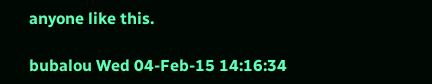anyone like this.

bubalou Wed 04-Feb-15 14:16:34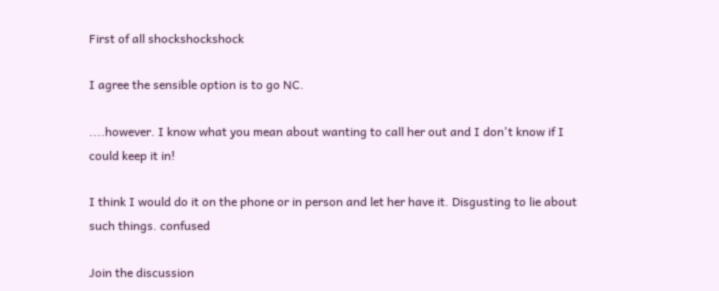First of all shockshockshock

I agree the sensible option is to go NC.

....however. I know what you mean about wanting to call her out and I don't know if I could keep it in!

I think I would do it on the phone or in person and let her have it. Disgusting to lie about such things. confused

Join the discussion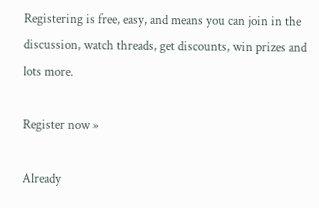Registering is free, easy, and means you can join in the discussion, watch threads, get discounts, win prizes and lots more.

Register now »

Already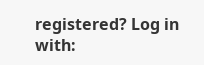registered? Log in with: